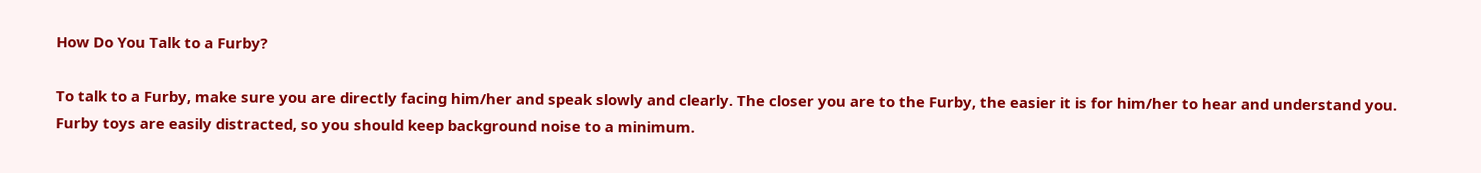How Do You Talk to a Furby?

To talk to a Furby, make sure you are directly facing him/her and speak slowly and clearly. The closer you are to the Furby, the easier it is for him/her to hear and understand you. Furby toys are easily distracted, so you should keep background noise to a minimum.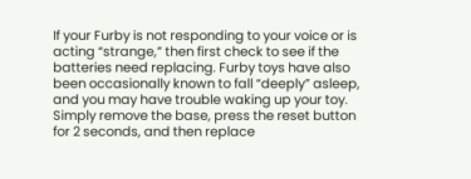If your Furby is not responding to your voice or is acting “strange,” then first check to see if the batteries need replacing. Furby toys have also been occasionally known to fall “deeply” asleep, and you may have trouble waking up your toy. Simply remove the base, press the reset button for 2 seconds, and then replace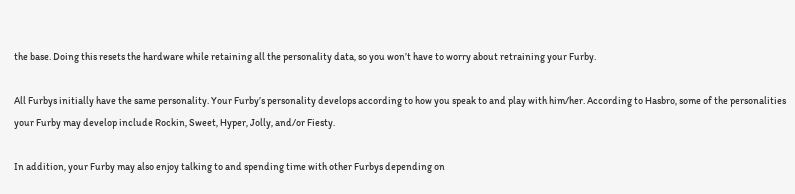the base. Doing this resets the hardware while retaining all the personality data, so you won’t have to worry about retraining your Furby.

All Furbys initially have the same personality. Your Furby’s personality develops according to how you speak to and play with him/her. According to Hasbro, some of the personalities your Furby may develop include Rockin, Sweet, Hyper, Jolly, and/or Fiesty.

In addition, your Furby may also enjoy talking to and spending time with other Furbys depending on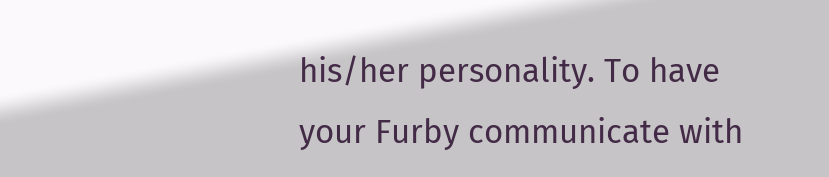his/her personality. To have your Furby communicate with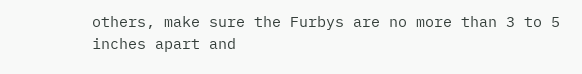others, make sure the Furbys are no more than 3 to 5 inches apart and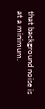that background noise is at a minimum.